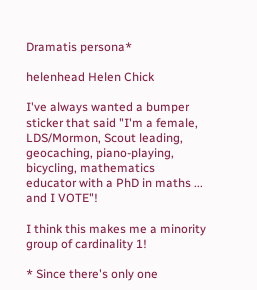Dramatis persona*

helenhead Helen Chick

I've always wanted a bumper sticker that said "I'm a female, LDS/Mormon, Scout leading, geocaching, piano-playing, bicycling, mathematics educator with a PhD in maths ... and I VOTE"!

I think this makes me a minority group of cardinality 1!

* Since there's only one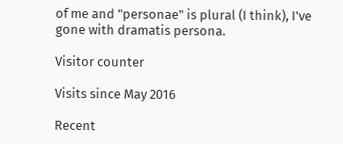of me and "personae" is plural (I think), I've gone with dramatis persona.

Visitor counter

Visits since May 2016

Recent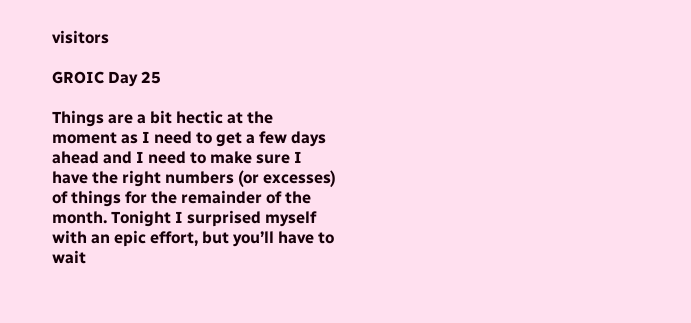visitors

GROIC Day 25

Things are a bit hectic at the moment as I need to get a few days ahead and I need to make sure I have the right numbers (or excesses) of things for the remainder of the month. Tonight I surprised myself with an epic effort, but you’ll have to wait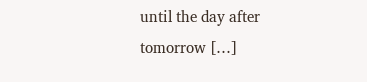until the day after tomorrow […]